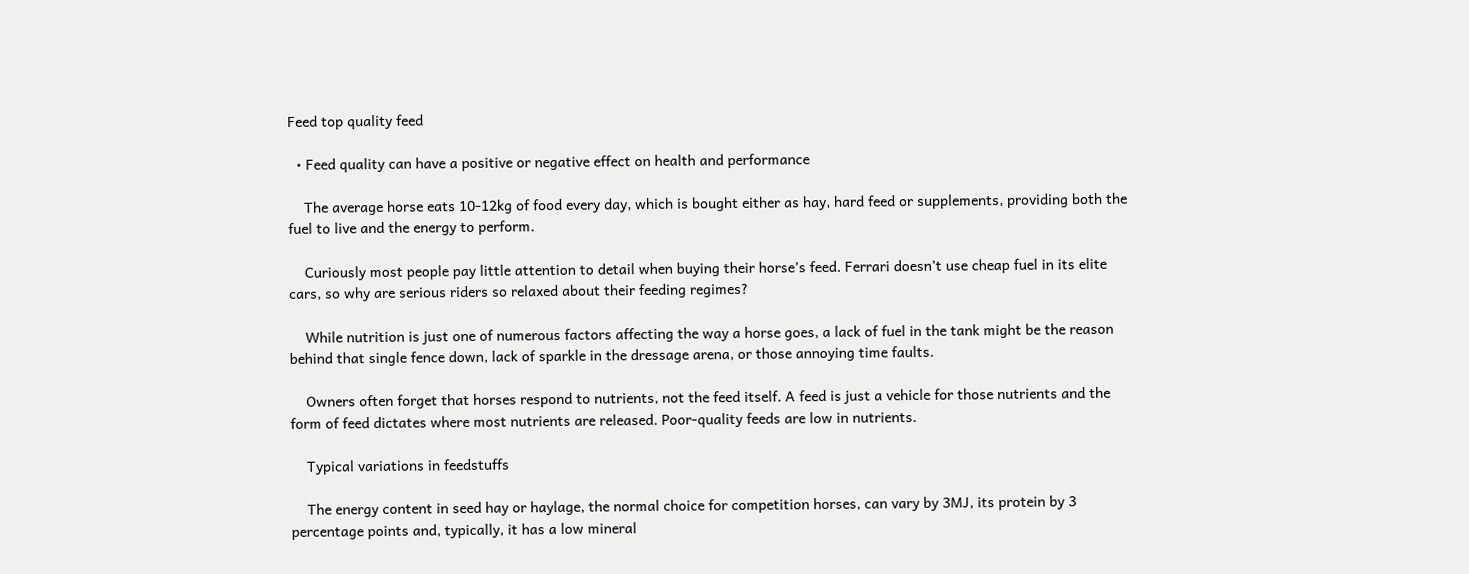Feed top quality feed

  • Feed quality can have a positive or negative effect on health and performance

    The average horse eats 10-12kg of food every day, which is bought either as hay, hard feed or supplements, providing both the fuel to live and the energy to perform.

    Curiously most people pay little attention to detail when buying their horse’s feed. Ferrari doesn’t use cheap fuel in its elite cars, so why are serious riders so relaxed about their feeding regimes?

    While nutrition is just one of numerous factors affecting the way a horse goes, a lack of fuel in the tank might be the reason behind that single fence down, lack of sparkle in the dressage arena, or those annoying time faults.

    Owners often forget that horses respond to nutrients, not the feed itself. A feed is just a vehicle for those nutrients and the form of feed dictates where most nutrients are released. Poor-quality feeds are low in nutrients.

    Typical variations in feedstuffs

    The energy content in seed hay or haylage, the normal choice for competition horses, can vary by 3MJ, its protein by 3 percentage points and, typically, it has a low mineral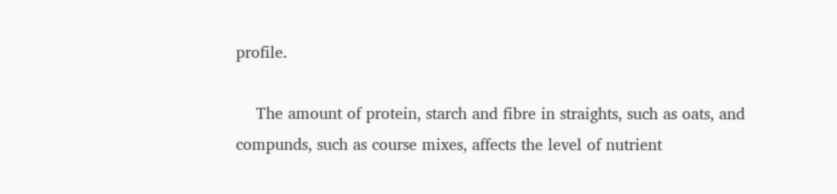profile.

    The amount of protein, starch and fibre in straights, such as oats, and compunds, such as course mixes, affects the level of nutrient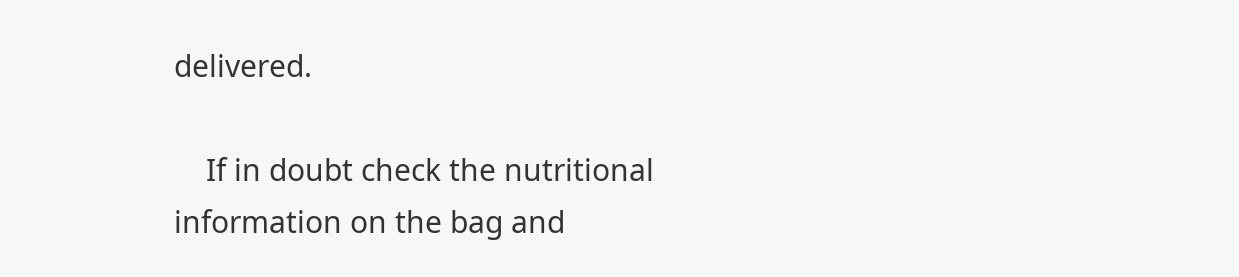delivered.

    If in doubt check the nutritional information on the bag and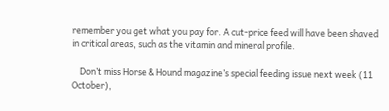remember you get what you pay for. A cut-price feed will have been shaved in critical areas, such as the vitamin and mineral profile.

    Don’t miss Horse & Hound magazine’s special feeding issue next week (11 October),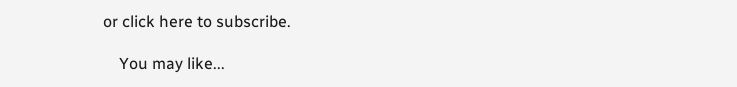or click here to subscribe.

    You may like...